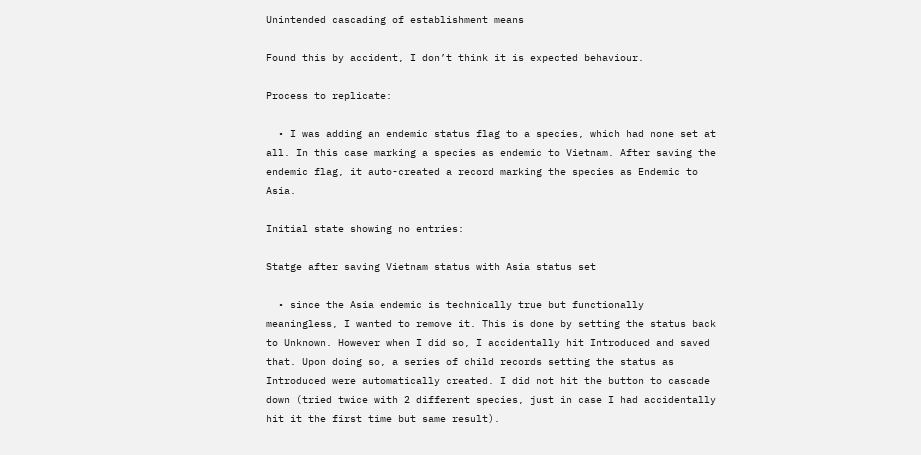Unintended cascading of establishment means

Found this by accident, I don’t think it is expected behaviour.

Process to replicate:

  • I was adding an endemic status flag to a species, which had none set at all. In this case marking a species as endemic to Vietnam. After saving the endemic flag, it auto-created a record marking the species as Endemic to Asia.

Initial state showing no entries:

Statge after saving Vietnam status with Asia status set

  • since the Asia endemic is technically true but functionally meaningless, I wanted to remove it. This is done by setting the status back to Unknown. However when I did so, I accidentally hit Introduced and saved that. Upon doing so, a series of child records setting the status as Introduced were automatically created. I did not hit the button to cascade down (tried twice with 2 different species, just in case I had accidentally hit it the first time but same result).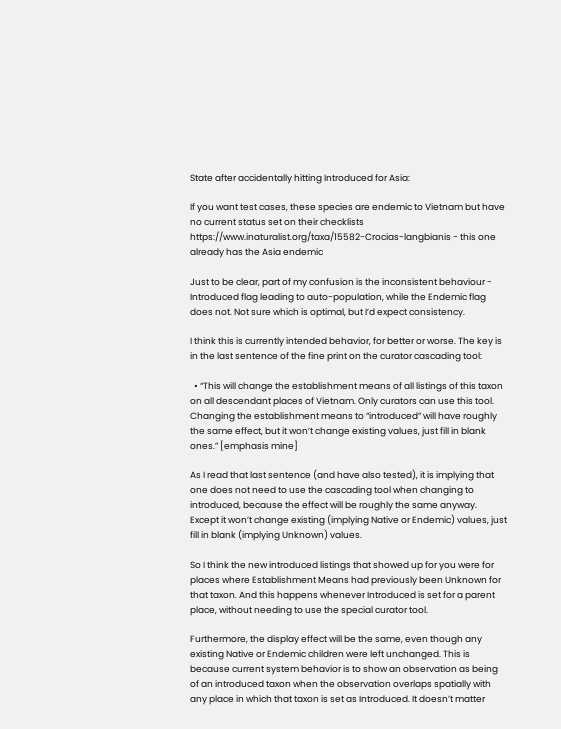State after accidentally hitting Introduced for Asia:

If you want test cases, these species are endemic to Vietnam but have no current status set on their checklists
https://www.inaturalist.org/taxa/15582-Crocias-langbianis - this one already has the Asia endemic

Just to be clear, part of my confusion is the inconsistent behaviour - Introduced flag leading to auto-population, while the Endemic flag does not. Not sure which is optimal, but I’d expect consistency.

I think this is currently intended behavior, for better or worse. The key is in the last sentence of the fine print on the curator cascading tool:

  • “This will change the establishment means of all listings of this taxon on all descendant places of Vietnam. Only curators can use this tool. Changing the establishment means to “introduced” will have roughly the same effect, but it won’t change existing values, just fill in blank ones.” [emphasis mine]

As I read that last sentence (and have also tested), it is implying that one does not need to use the cascading tool when changing to introduced, because the effect will be roughly the same anyway. Except it won’t change existing (implying Native or Endemic) values, just fill in blank (implying Unknown) values.

So I think the new introduced listings that showed up for you were for places where Establishment Means had previously been Unknown for that taxon. And this happens whenever Introduced is set for a parent place, without needing to use the special curator tool.

Furthermore, the display effect will be the same, even though any existing Native or Endemic children were left unchanged. This is because current system behavior is to show an observation as being of an introduced taxon when the observation overlaps spatially with any place in which that taxon is set as Introduced. It doesn’t matter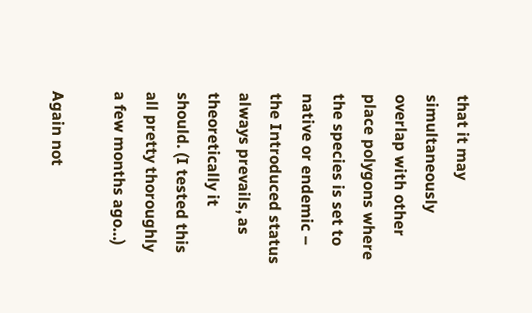that it may simultaneously overlap with other place polygons where the species is set to native or endemic – the Introduced status always prevails, as theoretically it should. (I tested this all pretty thoroughly a few months ago…)

Again not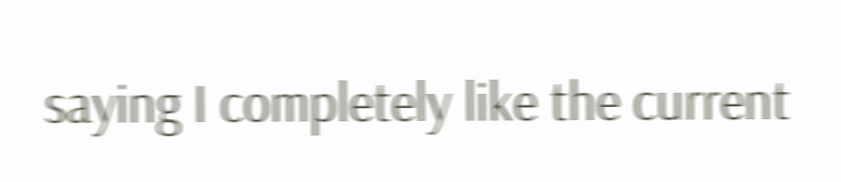saying I completely like the current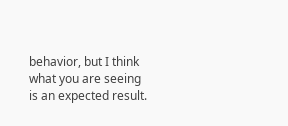behavior, but I think what you are seeing is an expected result.